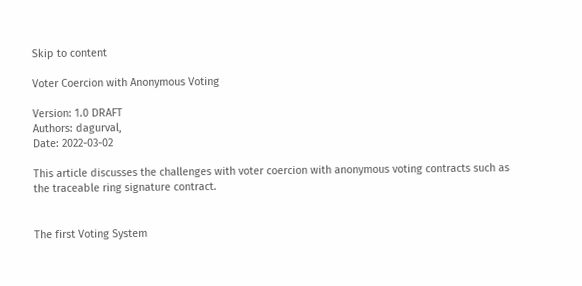Skip to content

Voter Coercion with Anonymous Voting

Version: 1.0 DRAFT
Authors: dagurval,
Date: 2022-03-02

This article discusses the challenges with voter coercion with anonymous voting contracts such as the traceable ring signature contract.


The first Voting System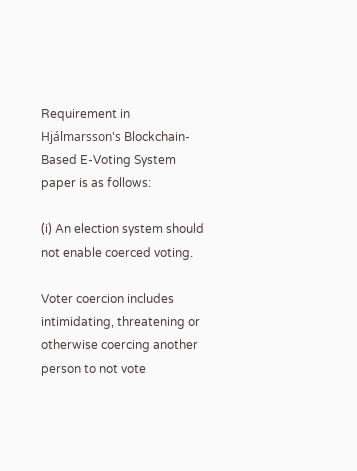Requirement in Hjálmarsson's Blockchain-Based E-Voting System paper is as follows:

(i) An election system should not enable coerced voting.

Voter coercion includes intimidating, threatening or otherwise coercing another person to not vote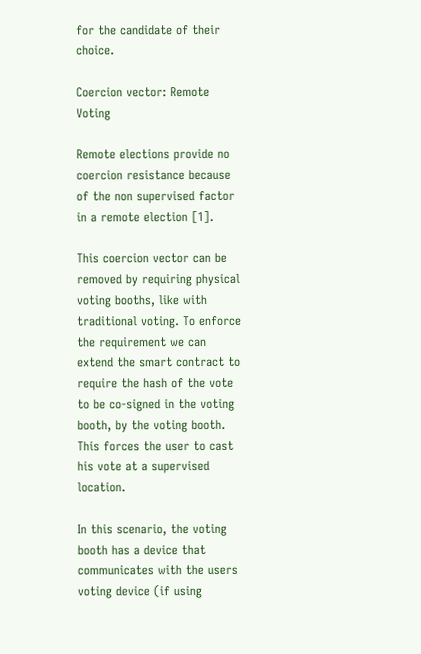for the candidate of their choice.

Coercion vector: Remote Voting

Remote elections provide no coercion resistance because of the non supervised factor in a remote election [1].

This coercion vector can be removed by requiring physical voting booths, like with traditional voting. To enforce the requirement we can extend the smart contract to require the hash of the vote to be co-signed in the voting booth, by the voting booth. This forces the user to cast his vote at a supervised location.

In this scenario, the voting booth has a device that communicates with the users voting device (if using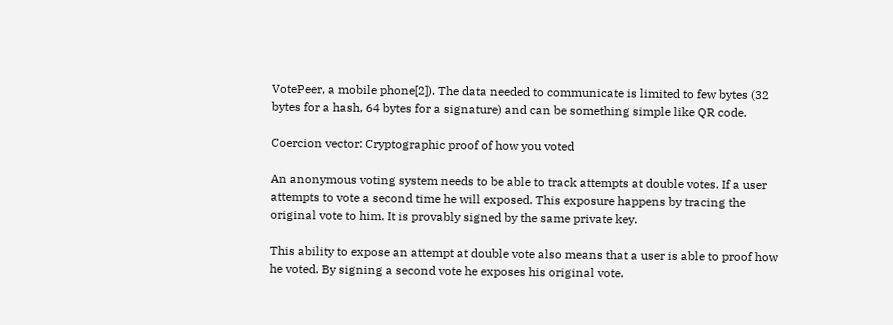VotePeer, a mobile phone[2]). The data needed to communicate is limited to few bytes (32 bytes for a hash, 64 bytes for a signature) and can be something simple like QR code.

Coercion vector: Cryptographic proof of how you voted

An anonymous voting system needs to be able to track attempts at double votes. If a user attempts to vote a second time he will exposed. This exposure happens by tracing the original vote to him. It is provably signed by the same private key.

This ability to expose an attempt at double vote also means that a user is able to proof how he voted. By signing a second vote he exposes his original vote.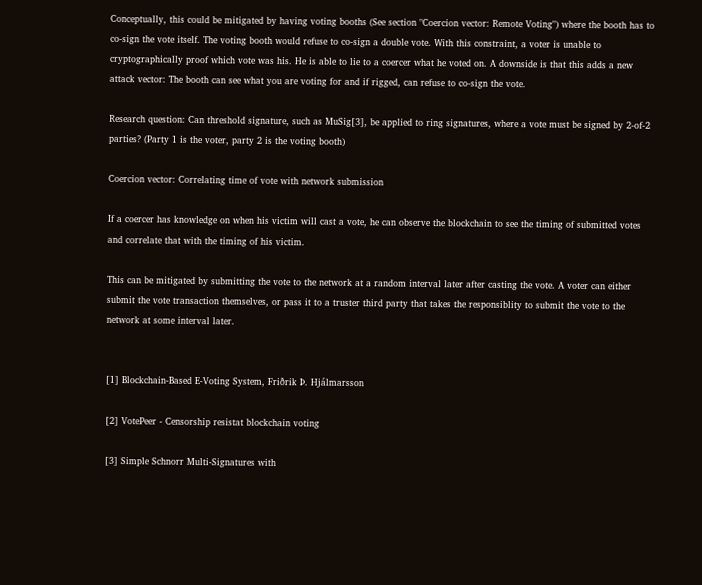Conceptually, this could be mitigated by having voting booths (See section "Coercion vector: Remote Voting") where the booth has to co-sign the vote itself. The voting booth would refuse to co-sign a double vote. With this constraint, a voter is unable to cryptographically proof which vote was his. He is able to lie to a coercer what he voted on. A downside is that this adds a new attack vector: The booth can see what you are voting for and if rigged, can refuse to co-sign the vote.

Research question: Can threshold signature, such as MuSig[3], be applied to ring signatures, where a vote must be signed by 2-of-2 parties? (Party 1 is the voter, party 2 is the voting booth)

Coercion vector: Correlating time of vote with network submission

If a coercer has knowledge on when his victim will cast a vote, he can observe the blockchain to see the timing of submitted votes and correlate that with the timing of his victim.

This can be mitigated by submitting the vote to the network at a random interval later after casting the vote. A voter can either submit the vote transaction themselves, or pass it to a truster third party that takes the responsiblity to submit the vote to the network at some interval later.


[1] Blockchain-Based E-Voting System, Friðrik Þ. Hjálmarsson

[2] VotePeer - Censorship resistat blockchain voting

[3] Simple Schnorr Multi-Signatures with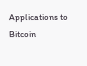Applications to Bitcoin